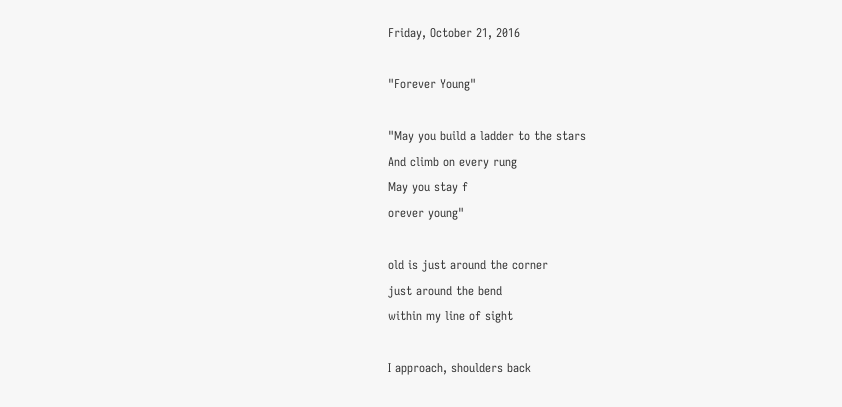Friday, October 21, 2016

"Forever Young"

"May you build a ladder to the stars
And climb on every rung
May you stay f
orever young"

old is just around the corner
just around the bend
within my line of sight

I approach, shoulders back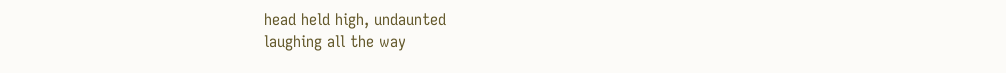head held high, undaunted
laughing all the way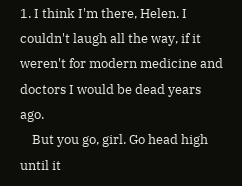1. I think I'm there, Helen. I couldn't laugh all the way, if it weren't for modern medicine and doctors I would be dead years ago.
    But you go, girl. Go head high until it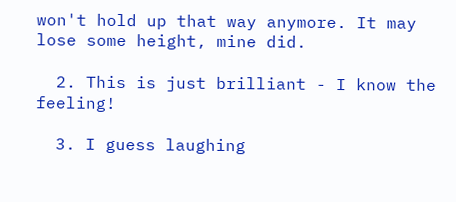won't hold up that way anymore. It may lose some height, mine did.

  2. This is just brilliant - I know the feeling!

  3. I guess laughing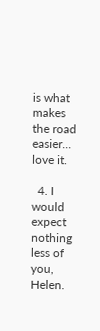is what makes the road easier... love it.

  4. I would expect nothing less of you, Helen.